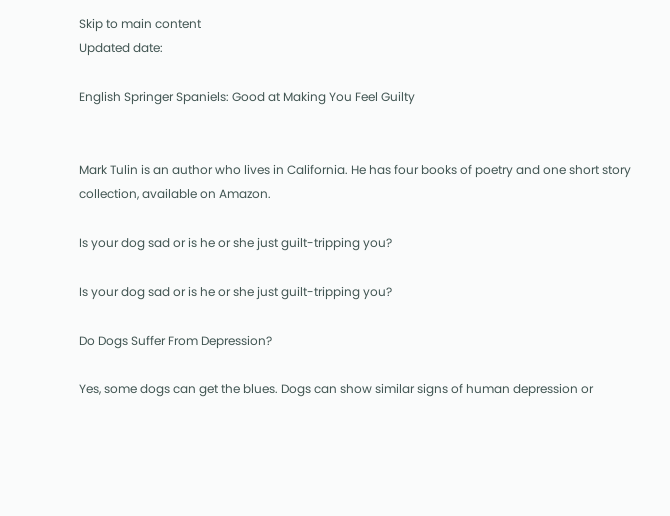Skip to main content
Updated date:

English Springer Spaniels: Good at Making You Feel Guilty


Mark Tulin is an author who lives in California. He has four books of poetry and one short story collection, available on Amazon.

Is your dog sad or is he or she just guilt-tripping you?

Is your dog sad or is he or she just guilt-tripping you?

Do Dogs Suffer From Depression?

Yes, some dogs can get the blues. Dogs can show similar signs of human depression or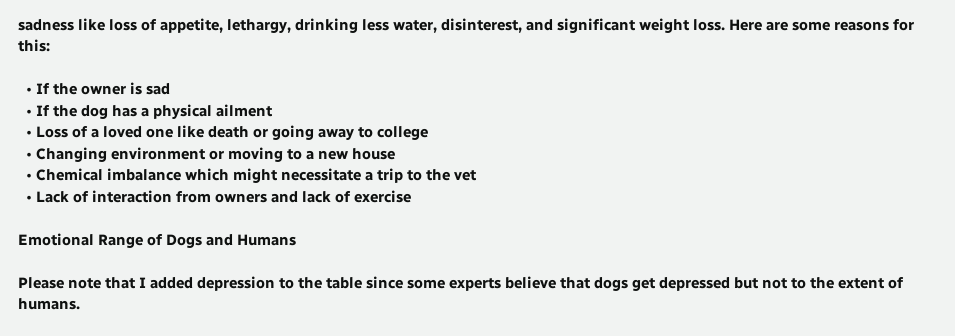sadness like loss of appetite, lethargy, drinking less water, disinterest, and significant weight loss. Here are some reasons for this:

  • If the owner is sad
  • If the dog has a physical ailment
  • Loss of a loved one like death or going away to college
  • Changing environment or moving to a new house
  • Chemical imbalance which might necessitate a trip to the vet
  • Lack of interaction from owners and lack of exercise

Emotional Range of Dogs and Humans

Please note that I added depression to the table since some experts believe that dogs get depressed but not to the extent of humans.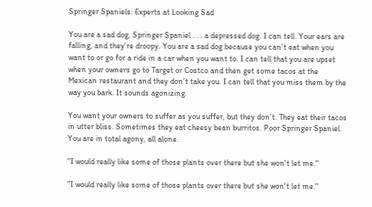Springer Spaniels: Experts at Looking Sad

You are a sad dog, Springer Spaniel . . . a depressed dog. I can tell. Your ears are falling, and they’re droopy. You are a sad dog because you can’t eat when you want to or go for a ride in a car when you want to. I can tell that you are upset when your owners go to Target or Costco and then get some tacos at the Mexican restaurant and they don’t take you. I can tell that you miss them by the way you bark. It sounds agonizing.

You want your owners to suffer as you suffer, but they don’t. They eat their tacos in utter bliss. Sometimes they eat cheesy bean burritos. Poor Springer Spaniel. You are in total agony, all alone.

"I would really like some of those plants over there but she won't let me."

"I would really like some of those plants over there but she won't let me."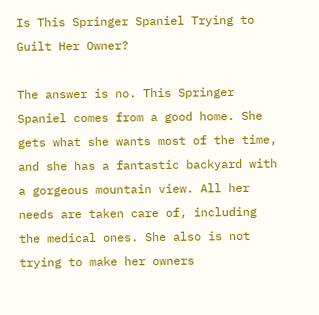Is This Springer Spaniel Trying to Guilt Her Owner?

The answer is no. This Springer Spaniel comes from a good home. She gets what she wants most of the time, and she has a fantastic backyard with a gorgeous mountain view. All her needs are taken care of, including the medical ones. She also is not trying to make her owners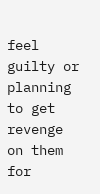feel guilty or planning to get revenge on them for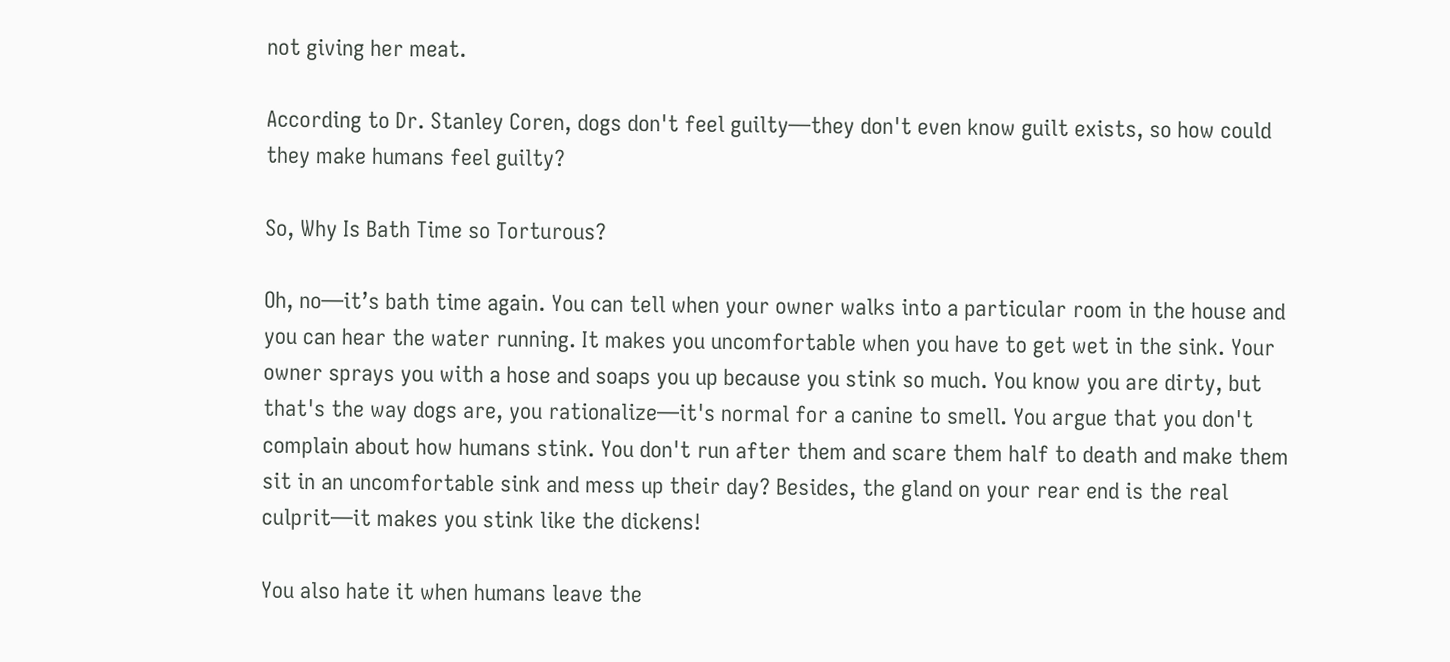not giving her meat.

According to Dr. Stanley Coren, dogs don't feel guilty—they don't even know guilt exists, so how could they make humans feel guilty?

So, Why Is Bath Time so Torturous?

Oh, no—it’s bath time again. You can tell when your owner walks into a particular room in the house and you can hear the water running. It makes you uncomfortable when you have to get wet in the sink. Your owner sprays you with a hose and soaps you up because you stink so much. You know you are dirty, but that's the way dogs are, you rationalize—it's normal for a canine to smell. You argue that you don't complain about how humans stink. You don't run after them and scare them half to death and make them sit in an uncomfortable sink and mess up their day? Besides, the gland on your rear end is the real culprit—it makes you stink like the dickens!

You also hate it when humans leave the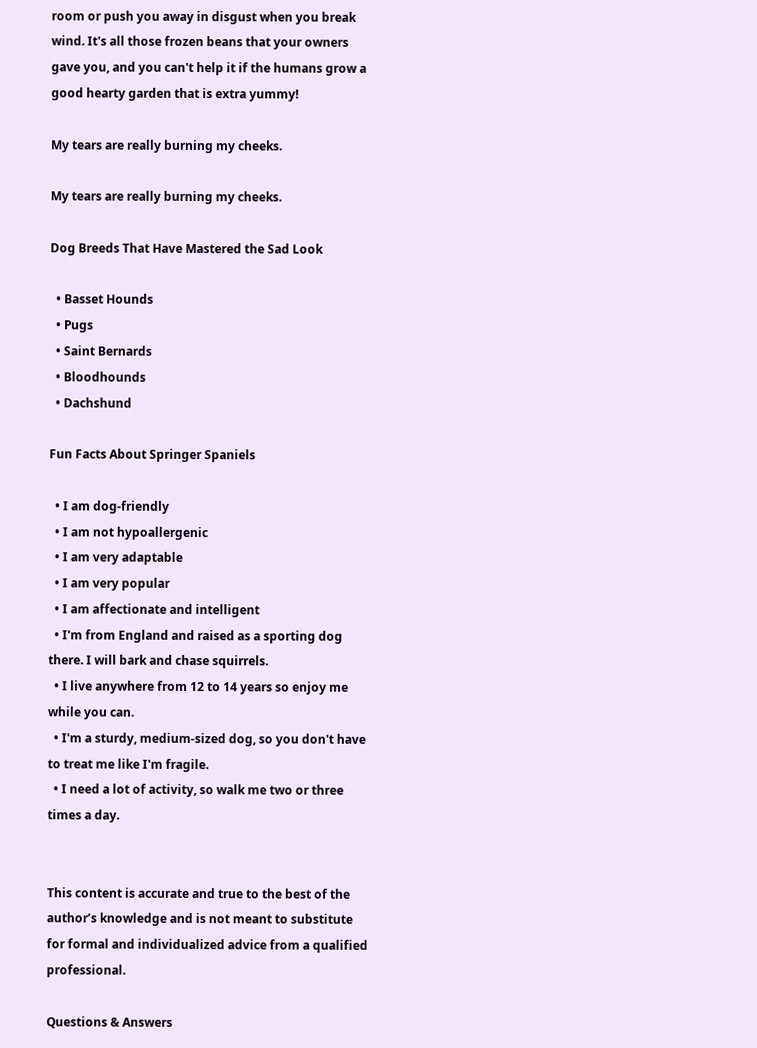room or push you away in disgust when you break wind. It's all those frozen beans that your owners gave you, and you can't help it if the humans grow a good hearty garden that is extra yummy!

My tears are really burning my cheeks.

My tears are really burning my cheeks.

Dog Breeds That Have Mastered the Sad Look

  • Basset Hounds
  • Pugs
  • Saint Bernards
  • Bloodhounds
  • Dachshund

Fun Facts About Springer Spaniels

  • I am dog-friendly
  • I am not hypoallergenic
  • I am very adaptable
  • I am very popular
  • I am affectionate and intelligent
  • I'm from England and raised as a sporting dog there. I will bark and chase squirrels.
  • I live anywhere from 12 to 14 years so enjoy me while you can.
  • I'm a sturdy, medium-sized dog, so you don't have to treat me like I'm fragile.
  • I need a lot of activity, so walk me two or three times a day.


This content is accurate and true to the best of the author’s knowledge and is not meant to substitute for formal and individualized advice from a qualified professional.

Questions & Answers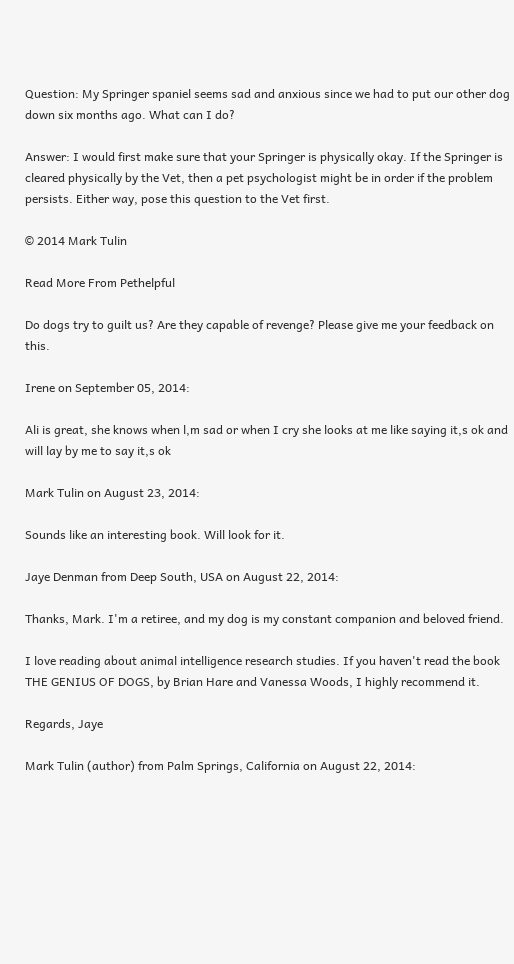Question: My Springer spaniel seems sad and anxious since we had to put our other dog down six months ago. What can I do?

Answer: I would first make sure that your Springer is physically okay. If the Springer is cleared physically by the Vet, then a pet psychologist might be in order if the problem persists. Either way, pose this question to the Vet first.

© 2014 Mark Tulin

Read More From Pethelpful

Do dogs try to guilt us? Are they capable of revenge? Please give me your feedback on this.

Irene on September 05, 2014:

Ali is great, she knows when l,m sad or when I cry she looks at me like saying it,s ok and will lay by me to say it,s ok

Mark Tulin on August 23, 2014:

Sounds like an interesting book. Will look for it.

Jaye Denman from Deep South, USA on August 22, 2014:

Thanks, Mark. I'm a retiree, and my dog is my constant companion and beloved friend.

I love reading about animal intelligence research studies. If you haven't read the book THE GENIUS OF DOGS, by Brian Hare and Vanessa Woods, I highly recommend it.

Regards, Jaye

Mark Tulin (author) from Palm Springs, California on August 22, 2014: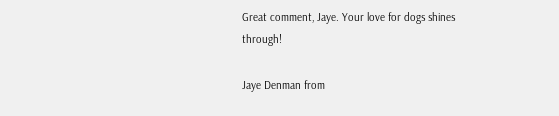Great comment, Jaye. Your love for dogs shines through!

Jaye Denman from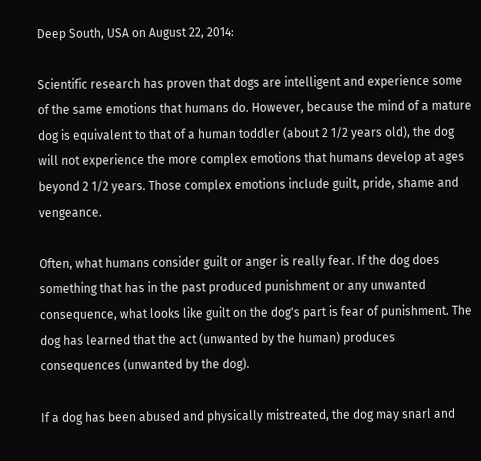Deep South, USA on August 22, 2014:

Scientific research has proven that dogs are intelligent and experience some of the same emotions that humans do. However, because the mind of a mature dog is equivalent to that of a human toddler (about 2 1/2 years old), the dog will not experience the more complex emotions that humans develop at ages beyond 2 1/2 years. Those complex emotions include guilt, pride, shame and vengeance.

Often, what humans consider guilt or anger is really fear. If the dog does something that has in the past produced punishment or any unwanted consequence, what looks like guilt on the dog's part is fear of punishment. The dog has learned that the act (unwanted by the human) produces consequences (unwanted by the dog).

If a dog has been abused and physically mistreated, the dog may snarl and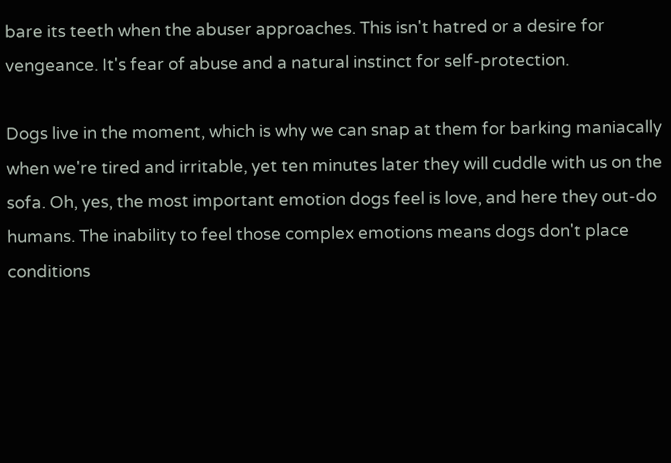bare its teeth when the abuser approaches. This isn't hatred or a desire for vengeance. It's fear of abuse and a natural instinct for self-protection.

Dogs live in the moment, which is why we can snap at them for barking maniacally when we're tired and irritable, yet ten minutes later they will cuddle with us on the sofa. Oh, yes, the most important emotion dogs feel is love, and here they out-do humans. The inability to feel those complex emotions means dogs don't place conditions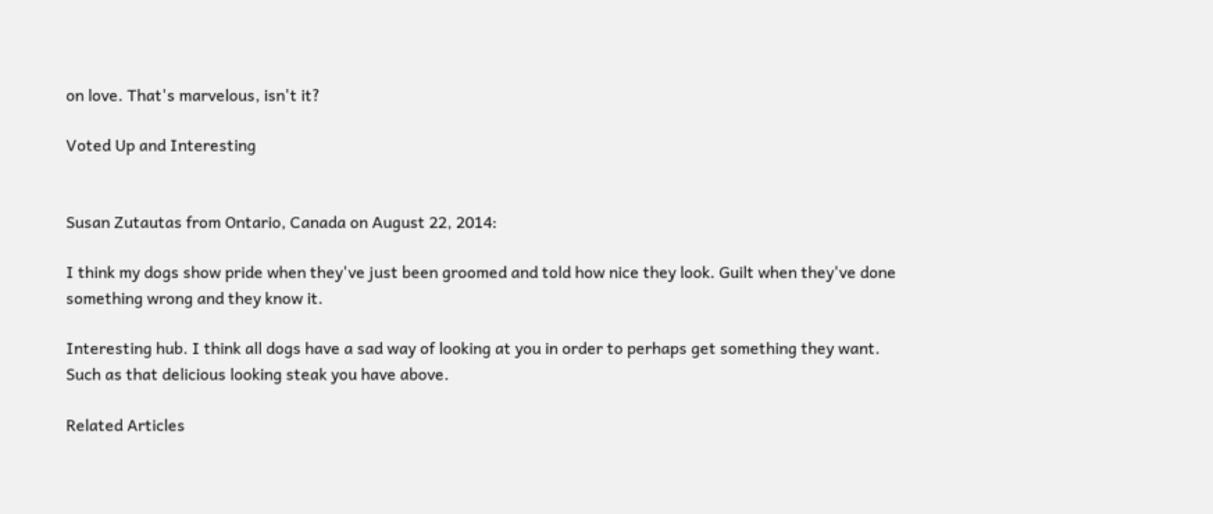on love. That's marvelous, isn't it?

Voted Up and Interesting


Susan Zutautas from Ontario, Canada on August 22, 2014:

I think my dogs show pride when they've just been groomed and told how nice they look. Guilt when they've done something wrong and they know it.

Interesting hub. I think all dogs have a sad way of looking at you in order to perhaps get something they want. Such as that delicious looking steak you have above.

Related Articles